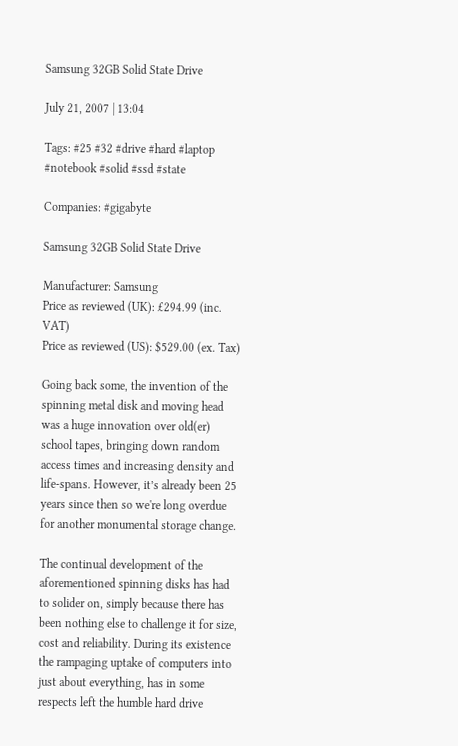Samsung 32GB Solid State Drive

July 21, 2007 | 13:04

Tags: #25 #32 #drive #hard #laptop #notebook #solid #ssd #state

Companies: #gigabyte

Samsung 32GB Solid State Drive

Manufacturer: Samsung
Price as reviewed (UK): £294.99 (inc. VAT)
Price as reviewed (US): $529.00 (ex. Tax)

Going back some, the invention of the spinning metal disk and moving head was a huge innovation over old(er) school tapes, bringing down random access times and increasing density and life-spans. However, it’s already been 25 years since then so we're long overdue for another monumental storage change.

The continual development of the aforementioned spinning disks has had to solider on, simply because there has been nothing else to challenge it for size, cost and reliability. During its existence the rampaging uptake of computers into just about everything, has in some respects left the humble hard drive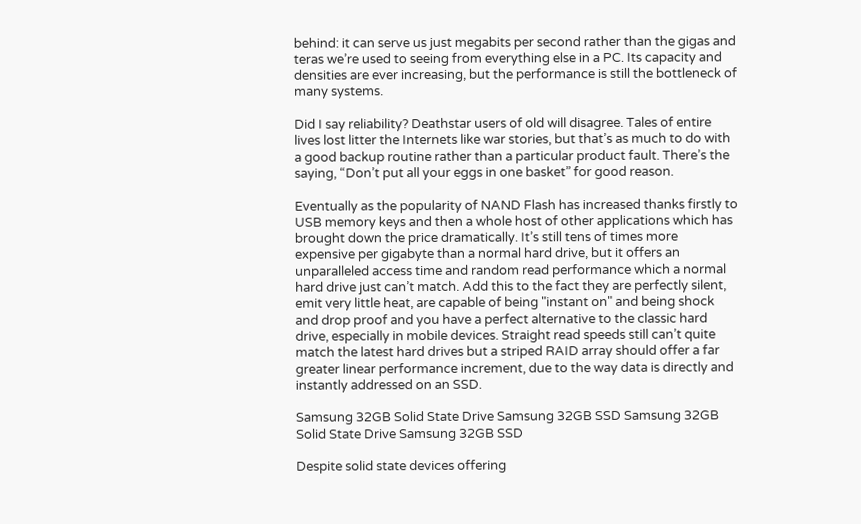behind: it can serve us just megabits per second rather than the gigas and teras we’re used to seeing from everything else in a PC. Its capacity and densities are ever increasing, but the performance is still the bottleneck of many systems.

Did I say reliability? Deathstar users of old will disagree. Tales of entire lives lost litter the Internets like war stories, but that’s as much to do with a good backup routine rather than a particular product fault. There’s the saying, “Don’t put all your eggs in one basket” for good reason.

Eventually as the popularity of NAND Flash has increased thanks firstly to USB memory keys and then a whole host of other applications which has brought down the price dramatically. It’s still tens of times more expensive per gigabyte than a normal hard drive, but it offers an unparalleled access time and random read performance which a normal hard drive just can’t match. Add this to the fact they are perfectly silent, emit very little heat, are capable of being "instant on" and being shock and drop proof and you have a perfect alternative to the classic hard drive, especially in mobile devices. Straight read speeds still can’t quite match the latest hard drives but a striped RAID array should offer a far greater linear performance increment, due to the way data is directly and instantly addressed on an SSD.

Samsung 32GB Solid State Drive Samsung 32GB SSD Samsung 32GB Solid State Drive Samsung 32GB SSD

Despite solid state devices offering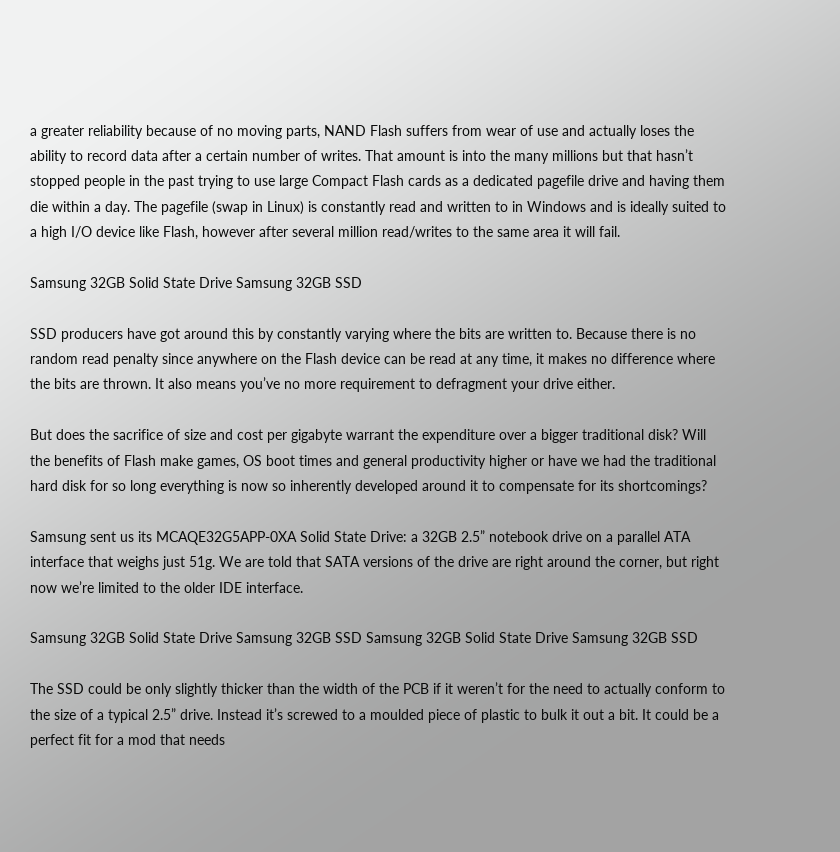a greater reliability because of no moving parts, NAND Flash suffers from wear of use and actually loses the ability to record data after a certain number of writes. That amount is into the many millions but that hasn’t stopped people in the past trying to use large Compact Flash cards as a dedicated pagefile drive and having them die within a day. The pagefile (swap in Linux) is constantly read and written to in Windows and is ideally suited to a high I/O device like Flash, however after several million read/writes to the same area it will fail.

Samsung 32GB Solid State Drive Samsung 32GB SSD

SSD producers have got around this by constantly varying where the bits are written to. Because there is no random read penalty since anywhere on the Flash device can be read at any time, it makes no difference where the bits are thrown. It also means you’ve no more requirement to defragment your drive either.

But does the sacrifice of size and cost per gigabyte warrant the expenditure over a bigger traditional disk? Will the benefits of Flash make games, OS boot times and general productivity higher or have we had the traditional hard disk for so long everything is now so inherently developed around it to compensate for its shortcomings?

Samsung sent us its MCAQE32G5APP-0XA Solid State Drive: a 32GB 2.5” notebook drive on a parallel ATA interface that weighs just 51g. We are told that SATA versions of the drive are right around the corner, but right now we’re limited to the older IDE interface.

Samsung 32GB Solid State Drive Samsung 32GB SSD Samsung 32GB Solid State Drive Samsung 32GB SSD

The SSD could be only slightly thicker than the width of the PCB if it weren’t for the need to actually conform to the size of a typical 2.5” drive. Instead it’s screwed to a moulded piece of plastic to bulk it out a bit. It could be a perfect fit for a mod that needs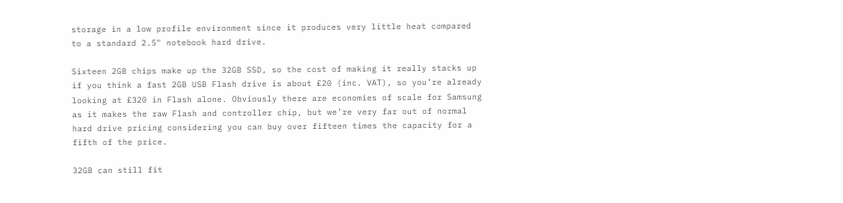storage in a low profile environment since it produces very little heat compared to a standard 2.5" notebook hard drive.

Sixteen 2GB chips make up the 32GB SSD, so the cost of making it really stacks up if you think a fast 2GB USB Flash drive is about £20 (inc. VAT), so you’re already looking at £320 in Flash alone. Obviously there are economies of scale for Samsung as it makes the raw Flash and controller chip, but we’re very far out of normal hard drive pricing considering you can buy over fifteen times the capacity for a fifth of the price.

32GB can still fit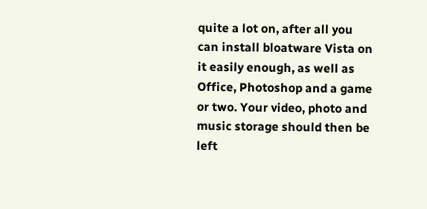quite a lot on, after all you can install bloatware Vista on it easily enough, as well as Office, Photoshop and a game or two. Your video, photo and music storage should then be left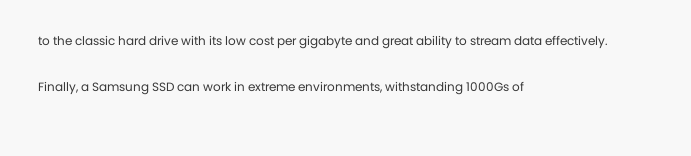to the classic hard drive with its low cost per gigabyte and great ability to stream data effectively.

Finally, a Samsung SSD can work in extreme environments, withstanding 1000Gs of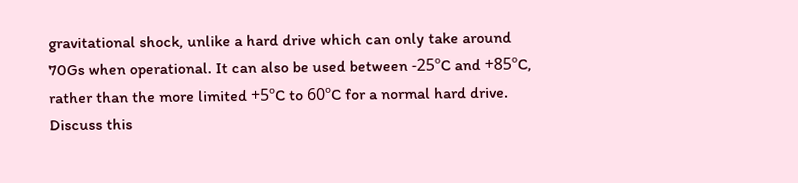gravitational shock, unlike a hard drive which can only take around 70Gs when operational. It can also be used between -25ºC and +85ºC, rather than the more limited +5ºC to 60ºC for a normal hard drive.
Discuss this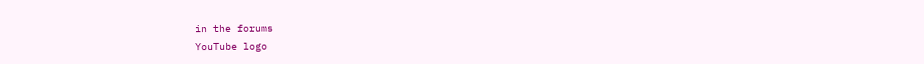in the forums
YouTube logo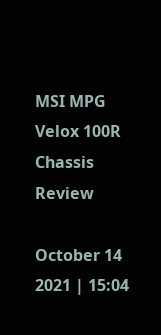MSI MPG Velox 100R Chassis Review

October 14 2021 | 15:04